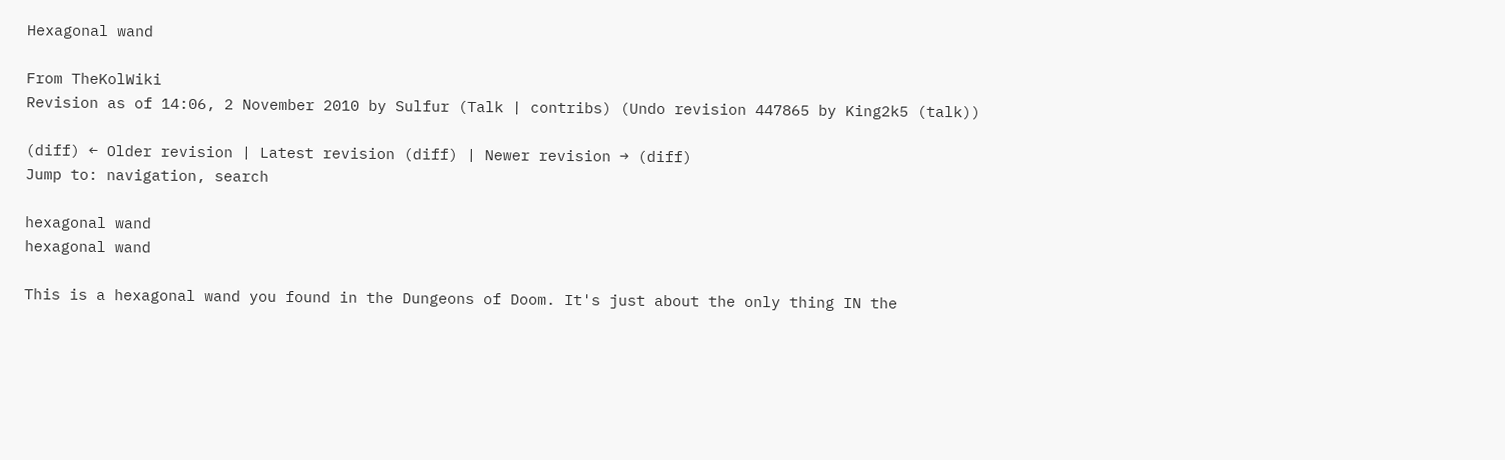Hexagonal wand

From TheKolWiki
Revision as of 14:06, 2 November 2010 by Sulfur (Talk | contribs) (Undo revision 447865 by King2k5 (talk))

(diff) ← Older revision | Latest revision (diff) | Newer revision → (diff)
Jump to: navigation, search

hexagonal wand
hexagonal wand

This is a hexagonal wand you found in the Dungeons of Doom. It's just about the only thing IN the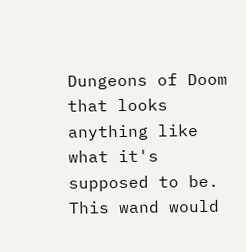Dungeons of Doom that looks anything like what it's supposed to be. This wand would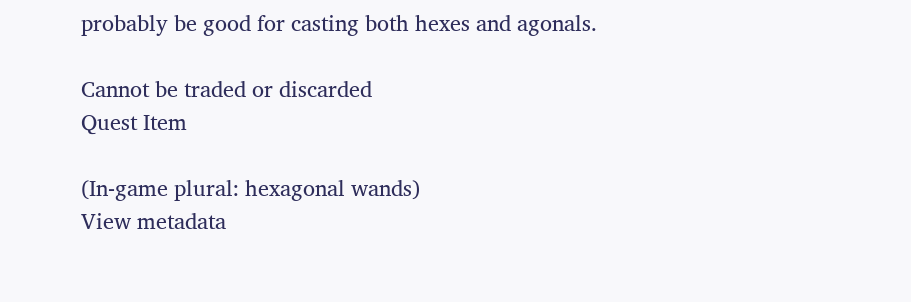probably be good for casting both hexes and agonals.

Cannot be traded or discarded
Quest Item

(In-game plural: hexagonal wands)
View metadata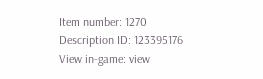Item number: 1270
Description ID: 123395176
View in-game: view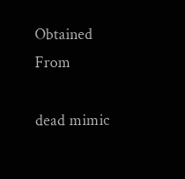Obtained From

dead mimic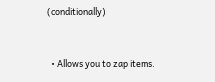(conditionally)


  • Allows you to zap items.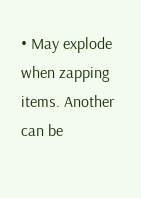• May explode when zapping items. Another can be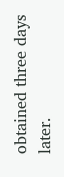obtained three days later.